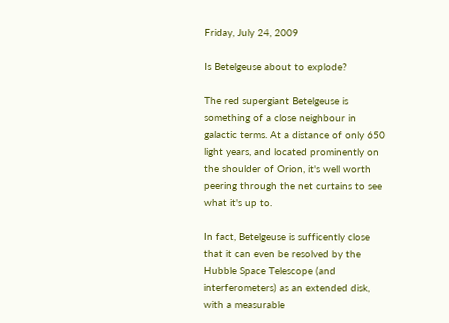Friday, July 24, 2009

Is Betelgeuse about to explode?

The red supergiant Betelgeuse is something of a close neighbour in galactic terms. At a distance of only 650 light years, and located prominently on the shoulder of Orion, it's well worth peering through the net curtains to see what it's up to.

In fact, Betelgeuse is sufficently close that it can even be resolved by the Hubble Space Telescope (and interferometers) as an extended disk, with a measurable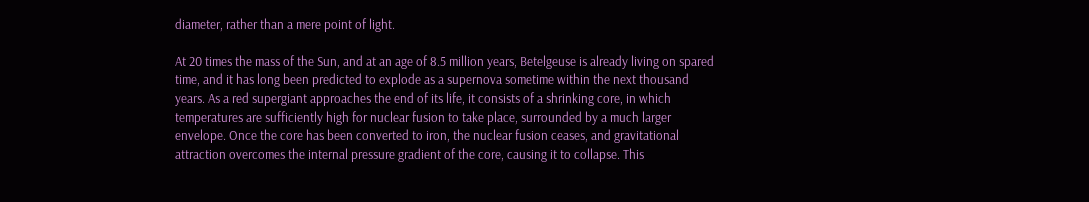diameter, rather than a mere point of light.

At 20 times the mass of the Sun, and at an age of 8.5 million years, Betelgeuse is already living on spared time, and it has long been predicted to explode as a supernova sometime within the next thousand years. As a red supergiant approaches the end of its life, it consists of a shrinking core, in which temperatures are sufficiently high for nuclear fusion to take place, surrounded by a much larger envelope. Once the core has been converted to iron, the nuclear fusion ceases, and gravitational attraction overcomes the internal pressure gradient of the core, causing it to collapse. This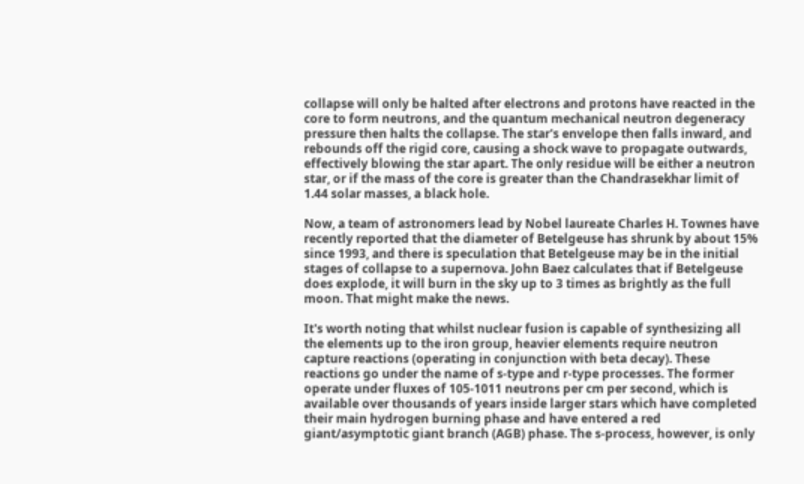collapse will only be halted after electrons and protons have reacted in the core to form neutrons, and the quantum mechanical neutron degeneracy pressure then halts the collapse. The star's envelope then falls inward, and rebounds off the rigid core, causing a shock wave to propagate outwards, effectively blowing the star apart. The only residue will be either a neutron star, or if the mass of the core is greater than the Chandrasekhar limit of 1.44 solar masses, a black hole.

Now, a team of astronomers lead by Nobel laureate Charles H. Townes have recently reported that the diameter of Betelgeuse has shrunk by about 15% since 1993, and there is speculation that Betelgeuse may be in the initial stages of collapse to a supernova. John Baez calculates that if Betelgeuse does explode, it will burn in the sky up to 3 times as brightly as the full moon. That might make the news.

It's worth noting that whilst nuclear fusion is capable of synthesizing all the elements up to the iron group, heavier elements require neutron capture reactions (operating in conjunction with beta decay). These reactions go under the name of s-type and r-type processes. The former operate under fluxes of 105-1011 neutrons per cm per second, which is available over thousands of years inside larger stars which have completed their main hydrogen burning phase and have entered a red giant/asymptotic giant branch (AGB) phase. The s-process, however, is only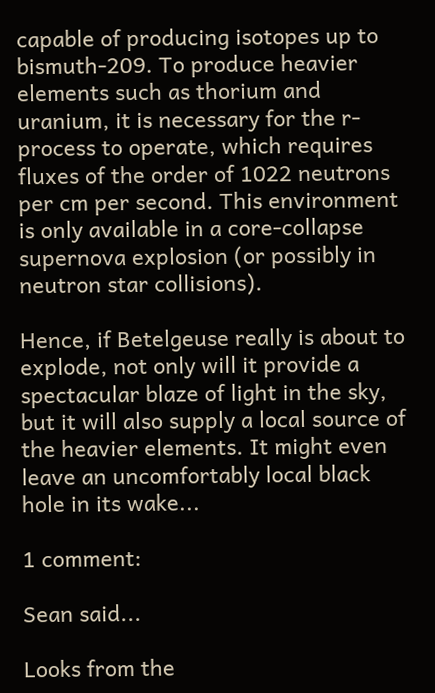capable of producing isotopes up to bismuth-209. To produce heavier elements such as thorium and uranium, it is necessary for the r-process to operate, which requires fluxes of the order of 1022 neutrons per cm per second. This environment is only available in a core-collapse supernova explosion (or possibly in neutron star collisions).

Hence, if Betelgeuse really is about to explode, not only will it provide a spectacular blaze of light in the sky, but it will also supply a local source of the heavier elements. It might even leave an uncomfortably local black hole in its wake...

1 comment:

Sean said...

Looks from the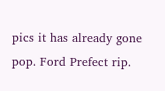pics it has already gone pop. Ford Prefect rip.